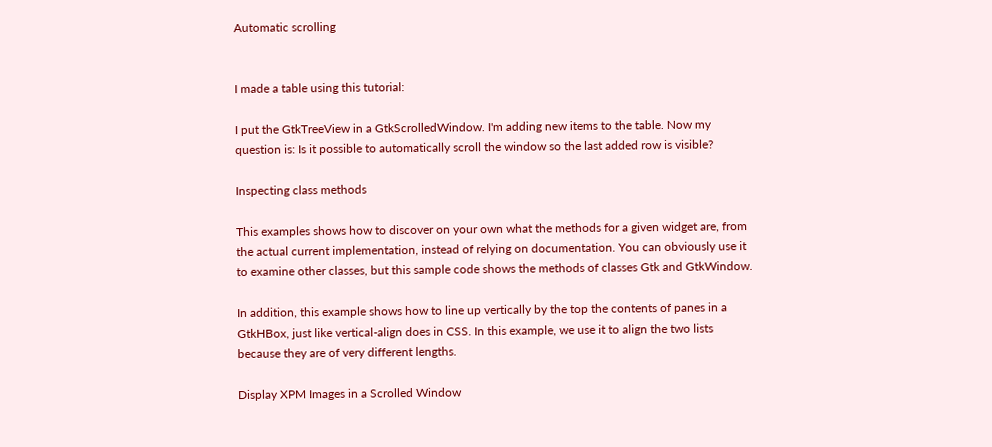Automatic scrolling


I made a table using this tutorial:

I put the GtkTreeView in a GtkScrolledWindow. I'm adding new items to the table. Now my question is: Is it possible to automatically scroll the window so the last added row is visible?

Inspecting class methods

This examples shows how to discover on your own what the methods for a given widget are, from the actual current implementation, instead of relying on documentation. You can obviously use it to examine other classes, but this sample code shows the methods of classes Gtk and GtkWindow.

In addition, this example shows how to line up vertically by the top the contents of panes in a GtkHBox, just like vertical-align does in CSS. In this example, we use it to align the two lists because they are of very different lengths.

Display XPM Images in a Scrolled Window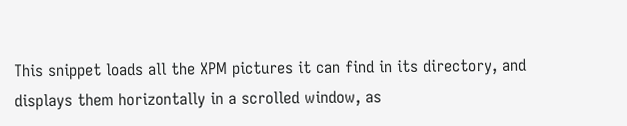This snippet loads all the XPM pictures it can find in its directory, and displays them horizontally in a scrolled window, as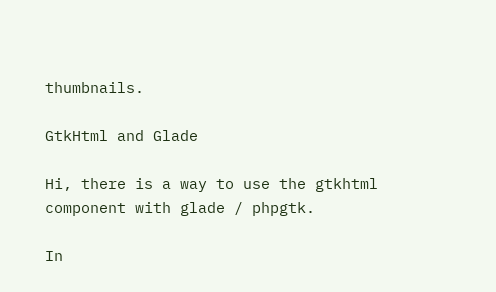thumbnails.

GtkHtml and Glade

Hi, there is a way to use the gtkhtml component with glade / phpgtk.

In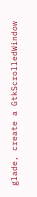glade, create a GtkScrolledWindow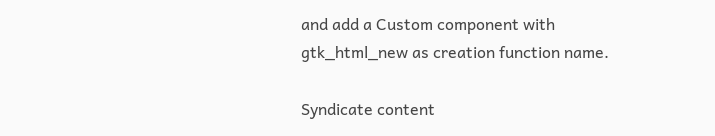and add a Custom component with gtk_html_new as creation function name.

Syndicate content